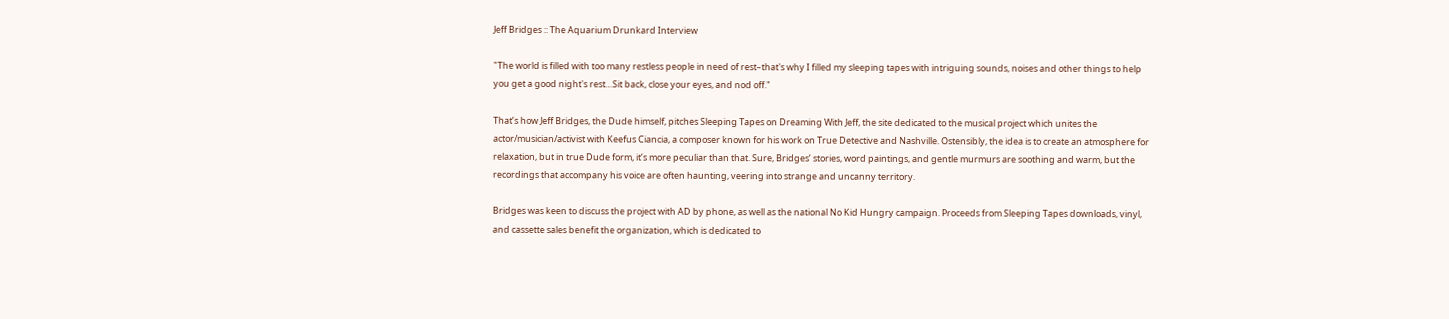Jeff Bridges :: The Aquarium Drunkard Interview

"The world is filled with too many restless people in need of rest–that's why I filled my sleeping tapes with intriguing sounds, noises and other things to help you get a good night's rest…Sit back, close your eyes, and nod off."

That’s how Jeff Bridges, the Dude himself, pitches Sleeping Tapes on Dreaming With Jeff, the site dedicated to the musical project which unites the actor/musician/activist with Keefus Ciancia, a composer known for his work on True Detective and Nashville. Ostensibly, the idea is to create an atmosphere for relaxation, but in true Dude form, it’s more peculiar than that. Sure, Bridges’ stories, word paintings, and gentle murmurs are soothing and warm, but the recordings that accompany his voice are often haunting, veering into strange and uncanny territory.

Bridges was keen to discuss the project with AD by phone, as well as the national No Kid Hungry campaign. Proceeds from Sleeping Tapes downloads, vinyl, and cassette sales benefit the organization, which is dedicated to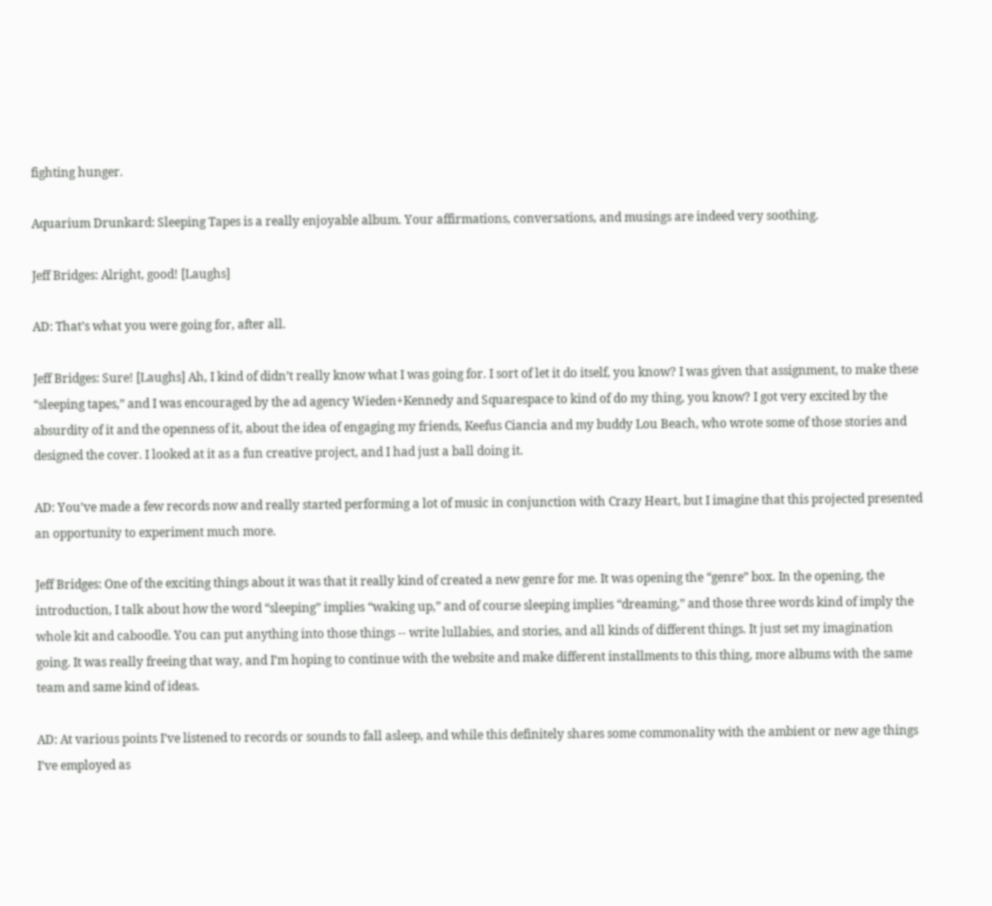fighting hunger.

Aquarium Drunkard: Sleeping Tapes is a really enjoyable album. Your affirmations, conversations, and musings are indeed very soothing.

Jeff Bridges: Alright, good! [Laughs]

AD: That’s what you were going for, after all.

Jeff Bridges: Sure! [Laughs] Ah, I kind of didn’t really know what I was going for. I sort of let it do itself, you know? I was given that assignment, to make these “sleeping tapes,” and I was encouraged by the ad agency Wieden+Kennedy and Squarespace to kind of do my thing, you know? I got very excited by the absurdity of it and the openness of it, about the idea of engaging my friends, Keefus Ciancia and my buddy Lou Beach, who wrote some of those stories and designed the cover. I looked at it as a fun creative project, and I had just a ball doing it.

AD: You’ve made a few records now and really started performing a lot of music in conjunction with Crazy Heart, but I imagine that this projected presented an opportunity to experiment much more.

Jeff Bridges: One of the exciting things about it was that it really kind of created a new genre for me. It was opening the “genre” box. In the opening, the introduction, I talk about how the word “sleeping” implies “waking up,” and of course sleeping implies “dreaming,” and those three words kind of imply the whole kit and caboodle. You can put anything into those things -- write lullabies, and stories, and all kinds of different things. It just set my imagination going. It was really freeing that way, and I’m hoping to continue with the website and make different installments to this thing, more albums with the same team and same kind of ideas.

AD: At various points I’ve listened to records or sounds to fall asleep, and while this definitely shares some commonality with the ambient or new age things I’ve employed as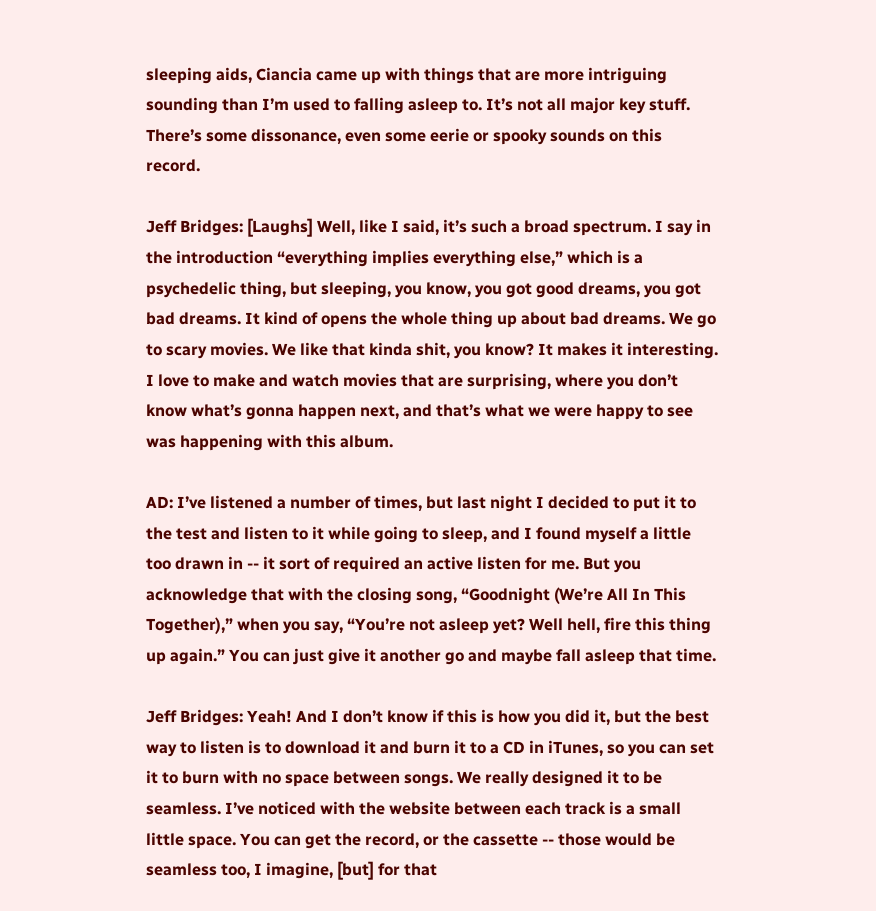sleeping aids, Ciancia came up with things that are more intriguing sounding than I’m used to falling asleep to. It’s not all major key stuff. There’s some dissonance, even some eerie or spooky sounds on this record.

Jeff Bridges: [Laughs] Well, like I said, it’s such a broad spectrum. I say in the introduction “everything implies everything else,” which is a psychedelic thing, but sleeping, you know, you got good dreams, you got bad dreams. It kind of opens the whole thing up about bad dreams. We go to scary movies. We like that kinda shit, you know? It makes it interesting. I love to make and watch movies that are surprising, where you don’t know what’s gonna happen next, and that’s what we were happy to see was happening with this album.

AD: I’ve listened a number of times, but last night I decided to put it to the test and listen to it while going to sleep, and I found myself a little too drawn in -- it sort of required an active listen for me. But you acknowledge that with the closing song, “Goodnight (We’re All In This Together),” when you say, “You’re not asleep yet? Well hell, fire this thing up again.” You can just give it another go and maybe fall asleep that time.

Jeff Bridges: Yeah! And I don’t know if this is how you did it, but the best way to listen is to download it and burn it to a CD in iTunes, so you can set it to burn with no space between songs. We really designed it to be seamless. I’ve noticed with the website between each track is a small little space. You can get the record, or the cassette -- those would be seamless too, I imagine, [but] for that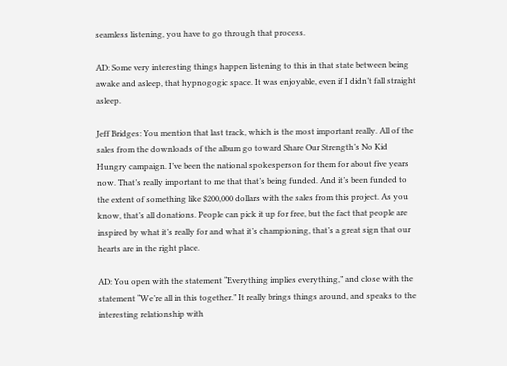seamless listening, you have to go through that process.

AD: Some very interesting things happen listening to this in that state between being awake and asleep, that hypnogogic space. It was enjoyable, even if I didn’t fall straight asleep.

Jeff Bridges: You mention that last track, which is the most important really. All of the sales from the downloads of the album go toward Share Our Strength’s No Kid Hungry campaign. I’ve been the national spokesperson for them for about five years now. That’s really important to me that that’s being funded. And it’s been funded to the extent of something like $200,000 dollars with the sales from this project. As you know, that’s all donations. People can pick it up for free, but the fact that people are inspired by what it’s really for and what it’s championing, that’s a great sign that our hearts are in the right place.

AD: You open with the statement “Everything implies everything,” and close with the statement “We’re all in this together.” It really brings things around, and speaks to the interesting relationship with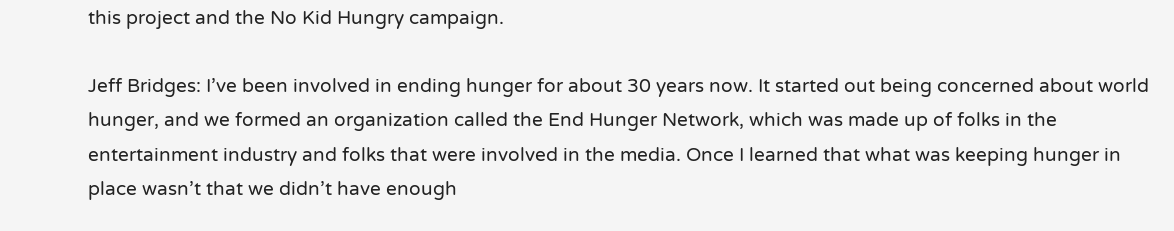this project and the No Kid Hungry campaign.

Jeff Bridges: I’ve been involved in ending hunger for about 30 years now. It started out being concerned about world hunger, and we formed an organization called the End Hunger Network, which was made up of folks in the entertainment industry and folks that were involved in the media. Once I learned that what was keeping hunger in place wasn’t that we didn’t have enough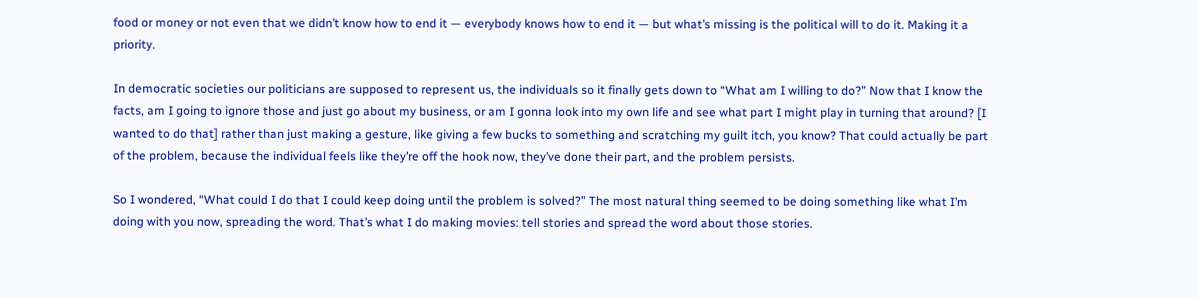food or money or not even that we didn’t know how to end it — everybody knows how to end it — but what’s missing is the political will to do it. Making it a priority.

In democratic societies our politicians are supposed to represent us, the individuals so it finally gets down to “What am I willing to do?” Now that I know the facts, am I going to ignore those and just go about my business, or am I gonna look into my own life and see what part I might play in turning that around? [I wanted to do that] rather than just making a gesture, like giving a few bucks to something and scratching my guilt itch, you know? That could actually be part of the problem, because the individual feels like they’re off the hook now, they’ve done their part, and the problem persists.

So I wondered, “What could I do that I could keep doing until the problem is solved?” The most natural thing seemed to be doing something like what I’m doing with you now, spreading the word. That’s what I do making movies: tell stories and spread the word about those stories.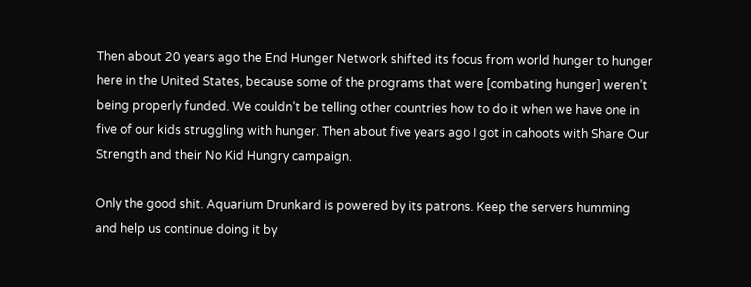Then about 20 years ago the End Hunger Network shifted its focus from world hunger to hunger here in the United States, because some of the programs that were [combating hunger] weren’t being properly funded. We couldn’t be telling other countries how to do it when we have one in five of our kids struggling with hunger. Then about five years ago I got in cahoots with Share Our Strength and their No Kid Hungry campaign.

Only the good shit. Aquarium Drunkard is powered by its patrons. Keep the servers humming and help us continue doing it by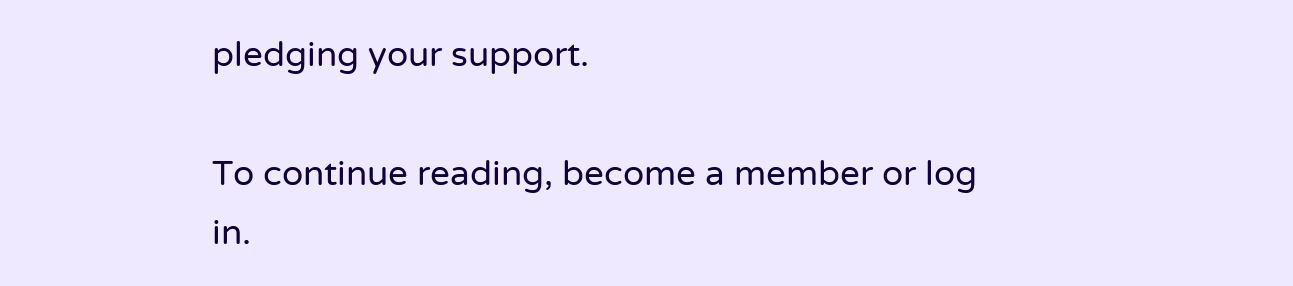pledging your support.

To continue reading, become a member or log in.